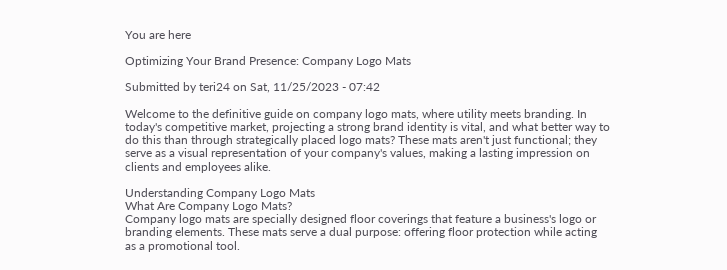You are here

Optimizing Your Brand Presence: Company Logo Mats

Submitted by teri24 on Sat, 11/25/2023 - 07:42

Welcome to the definitive guide on company logo mats, where utility meets branding. In today's competitive market, projecting a strong brand identity is vital, and what better way to do this than through strategically placed logo mats? These mats aren't just functional; they serve as a visual representation of your company's values, making a lasting impression on clients and employees alike.

Understanding Company Logo Mats
What Are Company Logo Mats?
Company logo mats are specially designed floor coverings that feature a business's logo or branding elements. These mats serve a dual purpose: offering floor protection while acting as a promotional tool.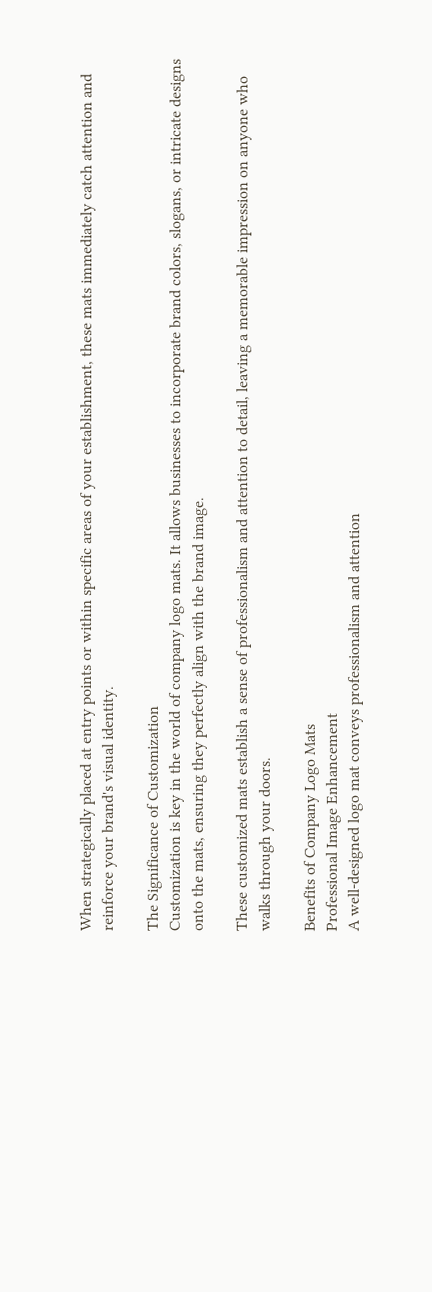When strategically placed at entry points or within specific areas of your establishment, these mats immediately catch attention and reinforce your brand's visual identity.

The Significance of Customization
Customization is key in the world of company logo mats. It allows businesses to incorporate brand colors, slogans, or intricate designs onto the mats, ensuring they perfectly align with the brand image.

These customized mats establish a sense of professionalism and attention to detail, leaving a memorable impression on anyone who walks through your doors.

Benefits of Company Logo Mats
Professional Image Enhancement
A well-designed logo mat conveys professionalism and attention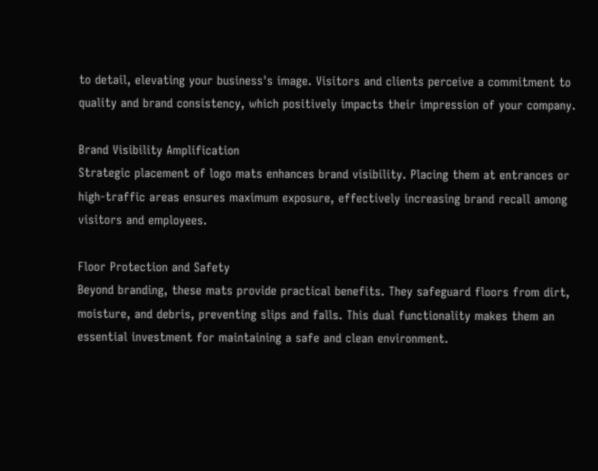to detail, elevating your business's image. Visitors and clients perceive a commitment to quality and brand consistency, which positively impacts their impression of your company.

Brand Visibility Amplification
Strategic placement of logo mats enhances brand visibility. Placing them at entrances or high-traffic areas ensures maximum exposure, effectively increasing brand recall among visitors and employees.

Floor Protection and Safety
Beyond branding, these mats provide practical benefits. They safeguard floors from dirt, moisture, and debris, preventing slips and falls. This dual functionality makes them an essential investment for maintaining a safe and clean environment.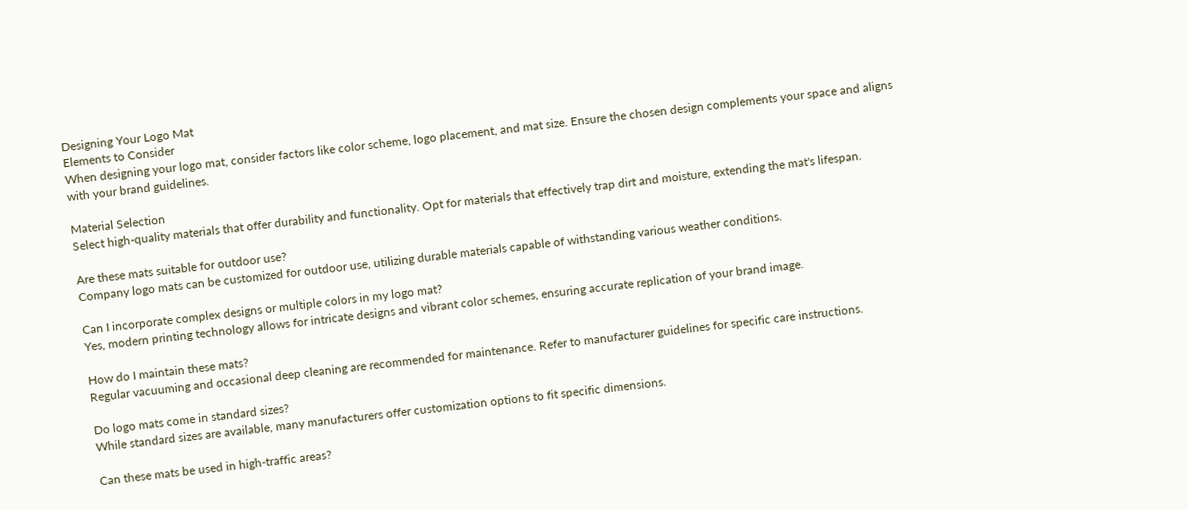Designing Your Logo Mat
Elements to Consider
When designing your logo mat, consider factors like color scheme, logo placement, and mat size. Ensure the chosen design complements your space and aligns with your brand guidelines.

Material Selection
Select high-quality materials that offer durability and functionality. Opt for materials that effectively trap dirt and moisture, extending the mat's lifespan.

Are these mats suitable for outdoor use?
Company logo mats can be customized for outdoor use, utilizing durable materials capable of withstanding various weather conditions.

Can I incorporate complex designs or multiple colors in my logo mat?
Yes, modern printing technology allows for intricate designs and vibrant color schemes, ensuring accurate replication of your brand image.

How do I maintain these mats?
Regular vacuuming and occasional deep cleaning are recommended for maintenance. Refer to manufacturer guidelines for specific care instructions.

Do logo mats come in standard sizes?
While standard sizes are available, many manufacturers offer customization options to fit specific dimensions.

Can these mats be used in high-traffic areas?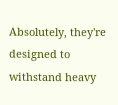Absolutely, they're designed to withstand heavy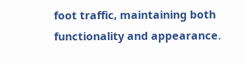foot traffic, maintaining both functionality and appearance.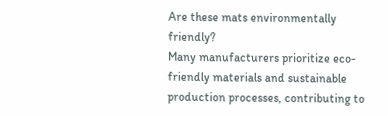Are these mats environmentally friendly?
Many manufacturers prioritize eco-friendly materials and sustainable production processes, contributing to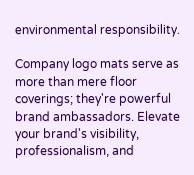environmental responsibility.

Company logo mats serve as more than mere floor coverings; they're powerful brand ambassadors. Elevate your brand's visibility, professionalism, and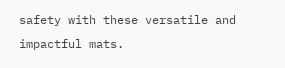safety with these versatile and impactful mats.